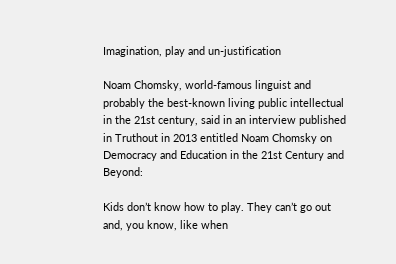Imagination, play and un-justification

Noam Chomsky, world-famous linguist and probably the best-known living public intellectual in the 21st century, said in an interview published in Truthout in 2013 entitled Noam Chomsky on Democracy and Education in the 21st Century and Beyond:

Kids don’t know how to play. They can’t go out and, you know, like when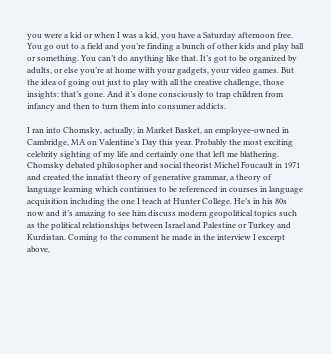you were a kid or when I was a kid, you have a Saturday afternoon free. You go out to a field and you’re finding a bunch of other kids and play ball or something. You can’t do anything like that. It’s got to be organized by adults, or else you’re at home with your gadgets, your video games. But the idea of going out just to play with all the creative challenge, those insights: that’s gone. And it’s done consciously to trap children from infancy and then to turn them into consumer addicts.

I ran into Chomsky, actually, in Market Basket, an employee-owned in Cambridge, MA on Valentine’s Day this year. Probably the most exciting celebrity sighting of my life and certainly one that left me blathering. Chomsky debated philosopher and social theorist Michel Foucault in 1971 and created the innatist theory of generative grammar, a theory of language learning which continues to be referenced in courses in language acquisition including the one I teach at Hunter College. He’s in his 80s now and it’s amazing to see him discuss modern geopolitical topics such as the political relationships between Israel and Palestine or Turkey and Kurdistan. Coming to the comment he made in the interview I excerpt above,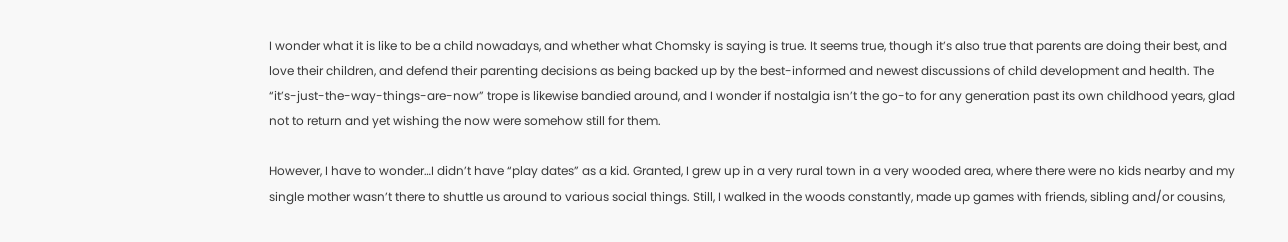I wonder what it is like to be a child nowadays, and whether what Chomsky is saying is true. It seems true, though it’s also true that parents are doing their best, and love their children, and defend their parenting decisions as being backed up by the best-informed and newest discussions of child development and health. The “it’s-just-the-way-things-are-now” trope is likewise bandied around, and I wonder if nostalgia isn’t the go-to for any generation past its own childhood years, glad not to return and yet wishing the now were somehow still for them.

However, I have to wonder…I didn’t have “play dates” as a kid. Granted, I grew up in a very rural town in a very wooded area, where there were no kids nearby and my single mother wasn’t there to shuttle us around to various social things. Still, I walked in the woods constantly, made up games with friends, sibling and/or cousins,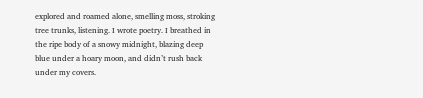explored and roamed alone, smelling moss, stroking tree trunks, listening. I wrote poetry. I breathed in the ripe body of a snowy midnight, blazing deep blue under a hoary moon, and didn’t rush back under my covers.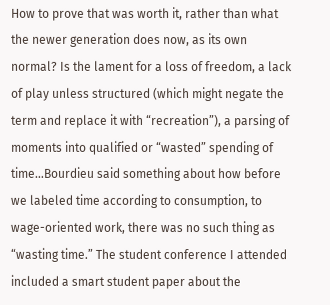How to prove that was worth it, rather than what the newer generation does now, as its own normal? Is the lament for a loss of freedom, a lack of play unless structured (which might negate the term and replace it with “recreation”), a parsing of moments into qualified or “wasted” spending of time…Bourdieu said something about how before we labeled time according to consumption, to wage-oriented work, there was no such thing as “wasting time.” The student conference I attended included a smart student paper about the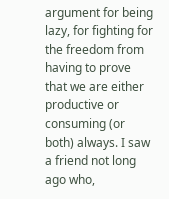argument for being lazy, for fighting for the freedom from having to prove that we are either productive or consuming (or both) always. I saw a friend not long ago who,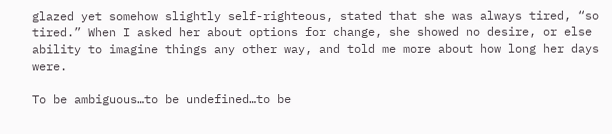glazed yet somehow slightly self-righteous, stated that she was always tired, “so tired.” When I asked her about options for change, she showed no desire, or else ability to imagine things any other way, and told me more about how long her days were.

To be ambiguous…to be undefined…to be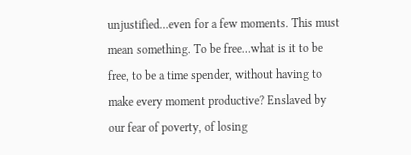unjustified…even for a few moments. This must mean something. To be free…what is it to be free, to be a time spender, without having to make every moment productive? Enslaved by our fear of poverty, of losing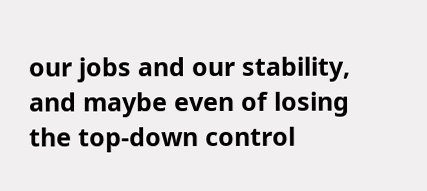our jobs and our stability, and maybe even of losing the top-down control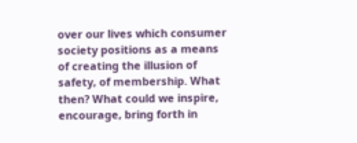over our lives which consumer society positions as a means of creating the illusion of safety, of membership. What then? What could we inspire, encourage, bring forth in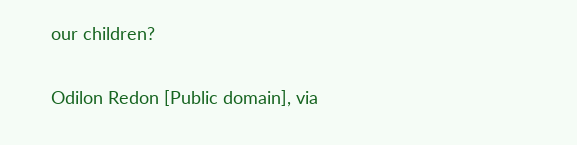our children?

Odilon Redon [Public domain], via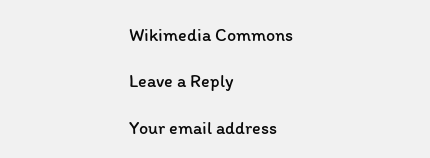Wikimedia Commons

Leave a Reply

Your email address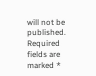will not be published. Required fields are marked *